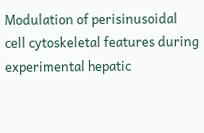Modulation of perisinusoidal cell cytoskeletal features during experimental hepatic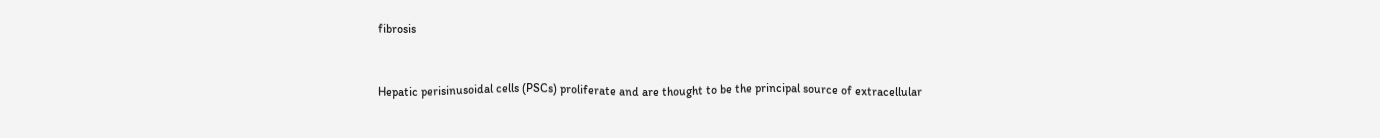fibrosis


Hepatic perisinusoidal cells (PSCs) proliferate and are thought to be the principal source of extracellular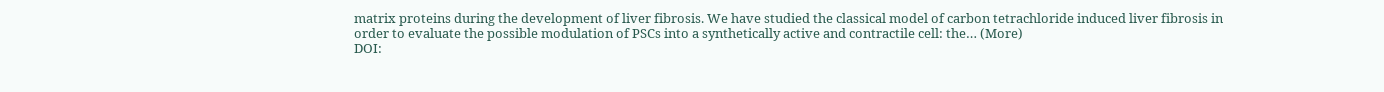matrix proteins during the development of liver fibrosis. We have studied the classical model of carbon tetrachloride induced liver fibrosis in order to evaluate the possible modulation of PSCs into a synthetically active and contractile cell: the… (More)
DOI: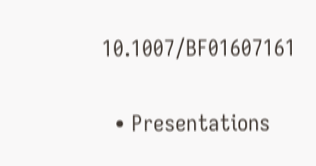10.1007/BF01607161


  • Presentations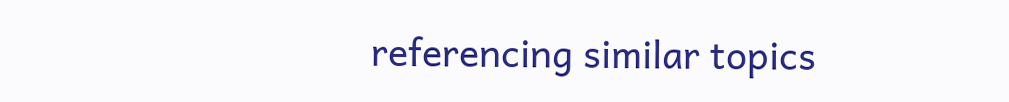referencing similar topics